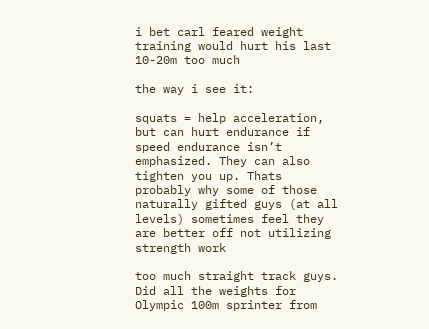i bet carl feared weight training would hurt his last 10-20m too much

the way i see it:

squats = help acceleration, but can hurt endurance if speed endurance isn’t emphasized. They can also tighten you up. Thats probably why some of those naturally gifted guys (at all levels) sometimes feel they are better off not utilizing strength work

too much straight track guys. Did all the weights for Olympic 100m sprinter from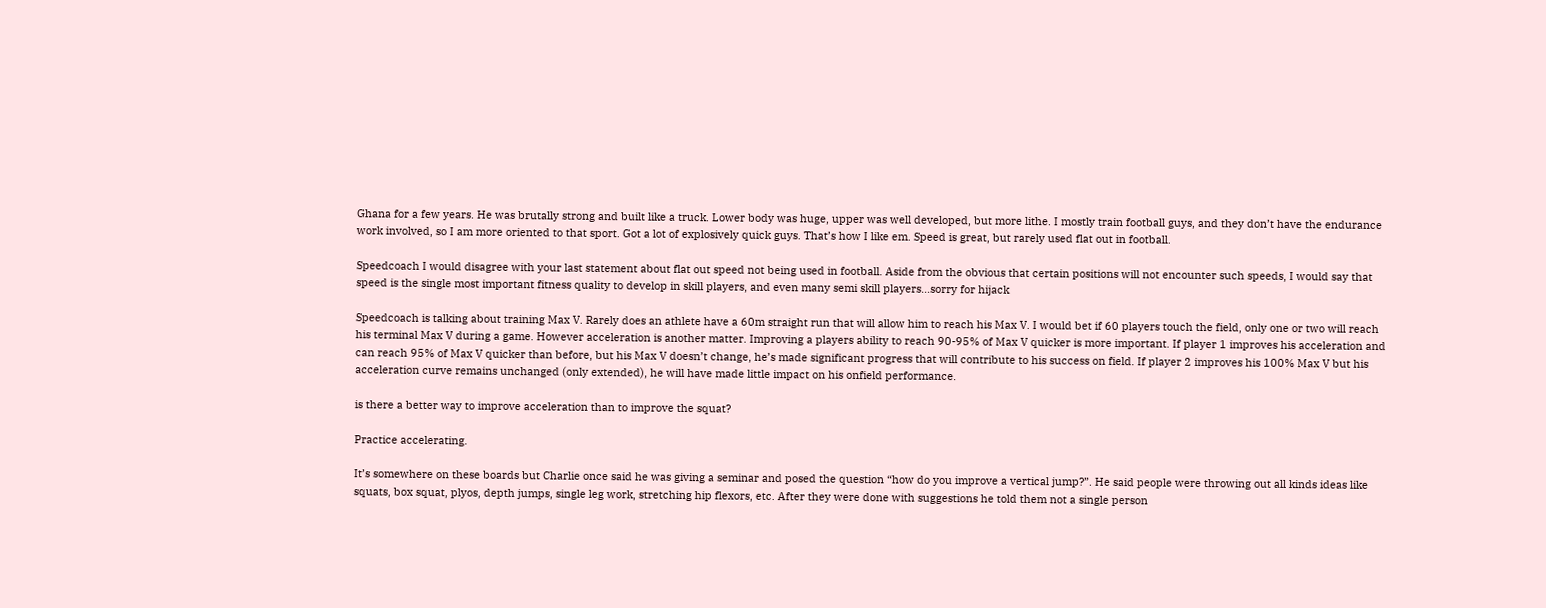Ghana for a few years. He was brutally strong and built like a truck. Lower body was huge, upper was well developed, but more lithe. I mostly train football guys, and they don’t have the endurance work involved, so I am more oriented to that sport. Got a lot of explosively quick guys. That’s how I like em. Speed is great, but rarely used flat out in football.

Speedcoach I would disagree with your last statement about flat out speed not being used in football. Aside from the obvious that certain positions will not encounter such speeds, I would say that speed is the single most important fitness quality to develop in skill players, and even many semi skill players…sorry for hijack

Speedcoach is talking about training Max V. Rarely does an athlete have a 60m straight run that will allow him to reach his Max V. I would bet if 60 players touch the field, only one or two will reach his terminal Max V during a game. However acceleration is another matter. Improving a players ability to reach 90-95% of Max V quicker is more important. If player 1 improves his acceleration and can reach 95% of Max V quicker than before, but his Max V doesn’t change, he’s made significant progress that will contribute to his success on field. If player 2 improves his 100% Max V but his acceleration curve remains unchanged (only extended), he will have made little impact on his onfield performance.

is there a better way to improve acceleration than to improve the squat?

Practice accelerating.

It’s somewhere on these boards but Charlie once said he was giving a seminar and posed the question “how do you improve a vertical jump?”. He said people were throwing out all kinds ideas like squats, box squat, plyos, depth jumps, single leg work, stretching hip flexors, etc. After they were done with suggestions he told them not a single person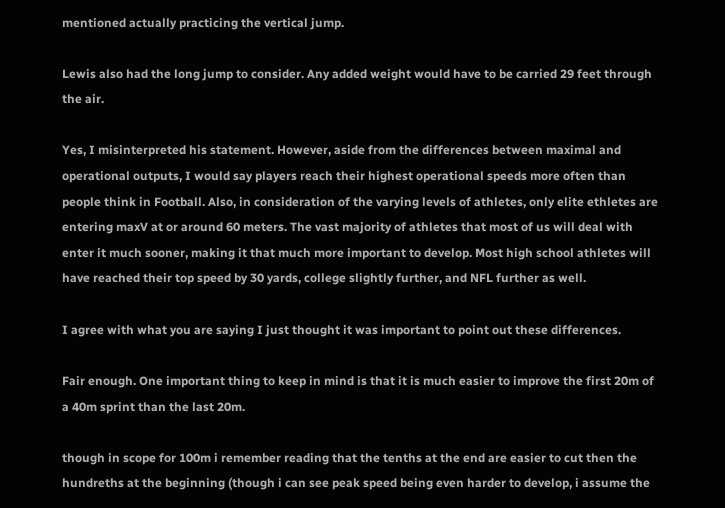mentioned actually practicing the vertical jump.

Lewis also had the long jump to consider. Any added weight would have to be carried 29 feet through the air.

Yes, I misinterpreted his statement. However, aside from the differences between maximal and operational outputs, I would say players reach their highest operational speeds more often than people think in Football. Also, in consideration of the varying levels of athletes, only elite ethletes are entering maxV at or around 60 meters. The vast majority of athletes that most of us will deal with enter it much sooner, making it that much more important to develop. Most high school athletes will have reached their top speed by 30 yards, college slightly further, and NFL further as well.

I agree with what you are saying I just thought it was important to point out these differences.

Fair enough. One important thing to keep in mind is that it is much easier to improve the first 20m of a 40m sprint than the last 20m.

though in scope for 100m i remember reading that the tenths at the end are easier to cut then the hundreths at the beginning (though i can see peak speed being even harder to develop, i assume the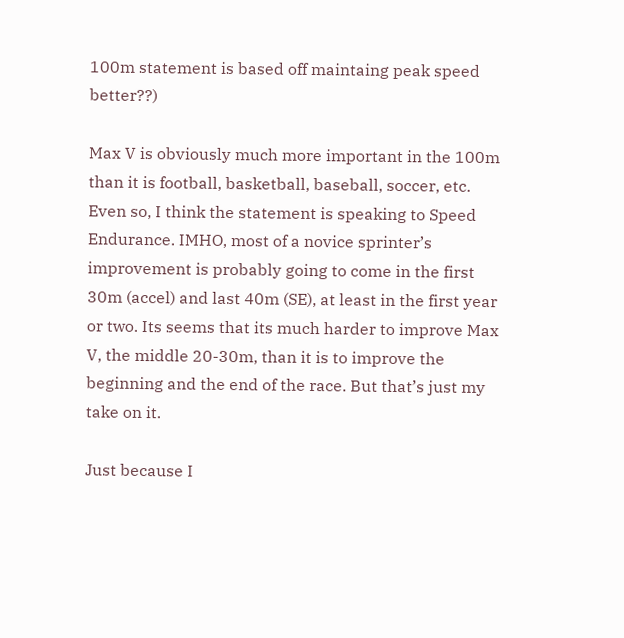100m statement is based off maintaing peak speed better??)

Max V is obviously much more important in the 100m than it is football, basketball, baseball, soccer, etc. Even so, I think the statement is speaking to Speed Endurance. IMHO, most of a novice sprinter’s improvement is probably going to come in the first 30m (accel) and last 40m (SE), at least in the first year or two. Its seems that its much harder to improve Max V, the middle 20-30m, than it is to improve the beginning and the end of the race. But that’s just my take on it.

Just because I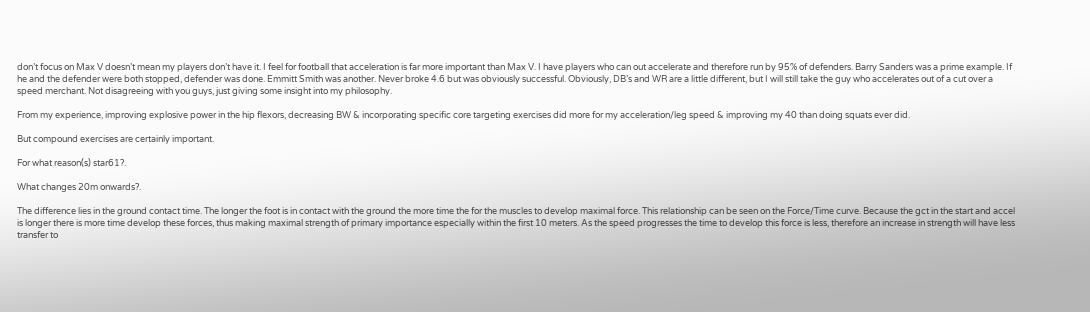don’t focus on Max V doesn’t mean my players don’t have it. I feel for football that acceleration is far more important than Max V. I have players who can out accelerate and therefore run by 95% of defenders. Barry Sanders was a prime example. If he and the defender were both stopped, defender was done. Emmitt Smith was another. Never broke 4.6 but was obviously successful. Obviously, DB’s and WR are a little different, but I will still take the guy who accelerates out of a cut over a speed merchant. Not disagreeing with you guys, just giving some insight into my philosophy.

From my experience, improving explosive power in the hip flexors, decreasing BW & incorporating specific core targeting exercises did more for my acceleration/leg speed & improving my 40 than doing squats ever did.

But compound exercises are certainly important.

For what reason(s) star61?.

What changes 20m onwards?.

The difference lies in the ground contact time. The longer the foot is in contact with the ground the more time the for the muscles to develop maximal force. This relationship can be seen on the Force/Time curve. Because the gct in the start and accel is longer there is more time develop these forces, thus making maximal strength of primary importance especially within the first 10 meters. As the speed progresses the time to develop this force is less, therefore an increase in strength will have less transfer to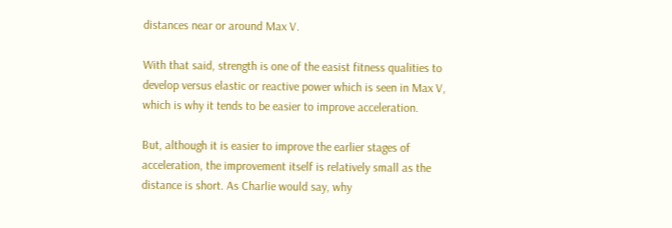distances near or around Max V.

With that said, strength is one of the easist fitness qualities to develop versus elastic or reactive power which is seen in Max V, which is why it tends to be easier to improve acceleration.

But, although it is easier to improve the earlier stages of acceleration, the improvement itself is relatively small as the distance is short. As Charlie would say, why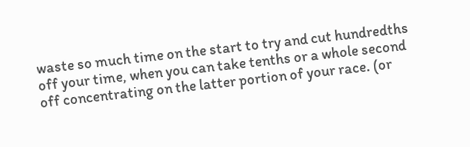waste so much time on the start to try and cut hundredths off your time, when you can take tenths or a whole second off concentrating on the latter portion of your race. (or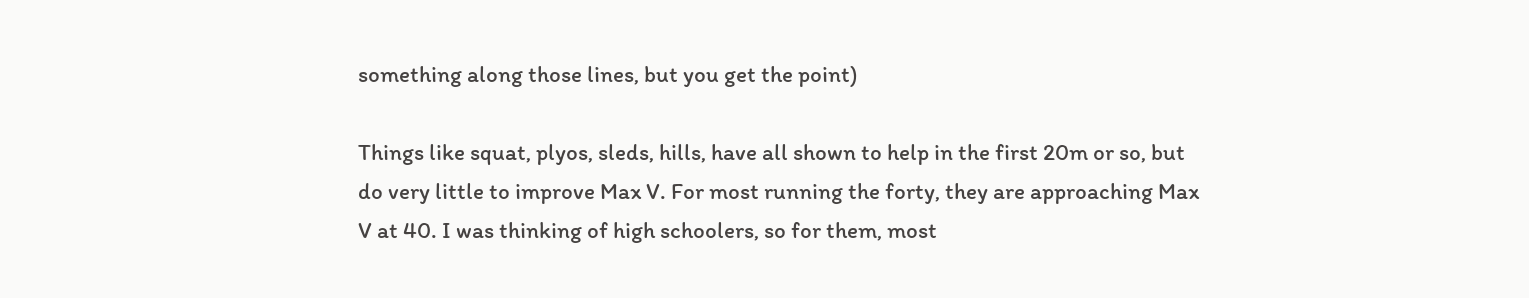something along those lines, but you get the point)

Things like squat, plyos, sleds, hills, have all shown to help in the first 20m or so, but do very little to improve Max V. For most running the forty, they are approaching Max V at 40. I was thinking of high schoolers, so for them, most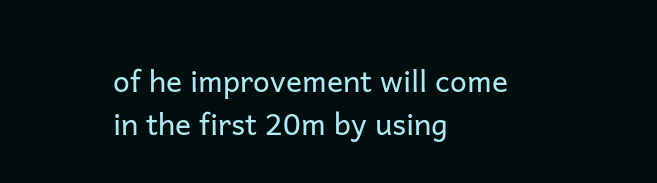of he improvement will come in the first 20m by using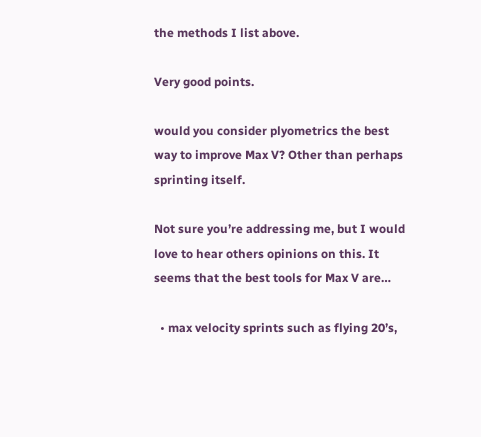the methods I list above.

Very good points.

would you consider plyometrics the best way to improve Max V? Other than perhaps sprinting itself.

Not sure you’re addressing me, but I would love to hear others opinions on this. It seems that the best tools for Max V are…

  • max velocity sprints such as flying 20’s,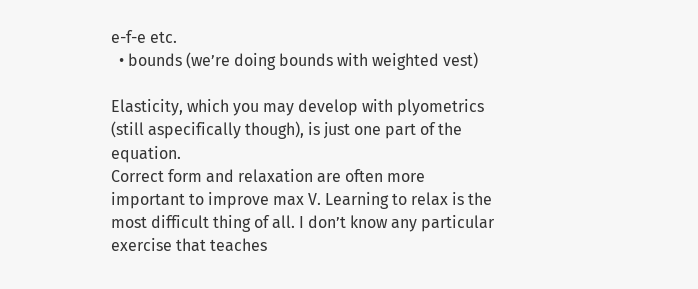e-f-e etc.
  • bounds (we’re doing bounds with weighted vest)

Elasticity, which you may develop with plyometrics (still aspecifically though), is just one part of the equation.
Correct form and relaxation are often more important to improve max V. Learning to relax is the most difficult thing of all. I don’t know any particular exercise that teaches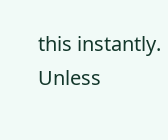this instantly. Unless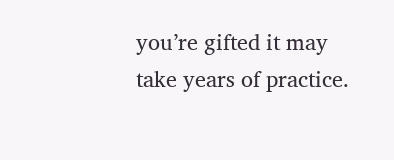you’re gifted it may take years of practice.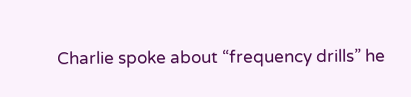Charlie spoke about “frequency drills” he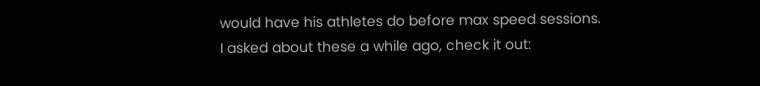would have his athletes do before max speed sessions.
I asked about these a while ago, check it out: